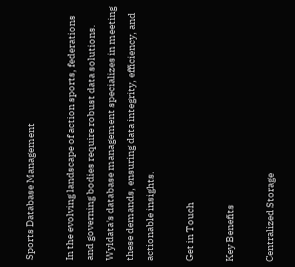Sports Database Management

In the evolving landscape of action sports, federations and governing bodies require robust data solutions. Wyldata's database management specializes in meeting these demands, ensuring data integrity, efficiency, and actionable insights.

Get in Touch

Key Benefits

Centralized Storage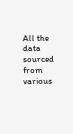All the data sourced from various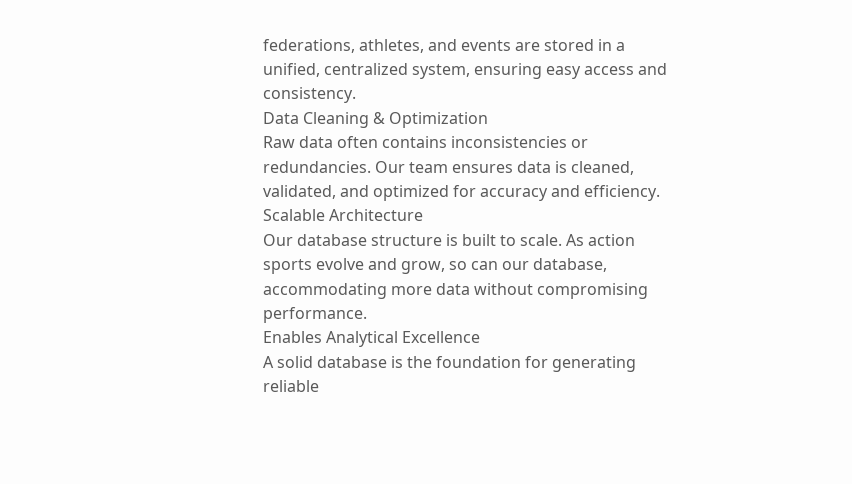federations, athletes, and events are stored in a unified, centralized system, ensuring easy access and consistency.
Data Cleaning & Optimization
Raw data often contains inconsistencies or redundancies. Our team ensures data is cleaned, validated, and optimized for accuracy and efficiency.
Scalable Architecture
Our database structure is built to scale. As action sports evolve and grow, so can our database, accommodating more data without compromising performance.
Enables Analytical Excellence
A solid database is the foundation for generating reliable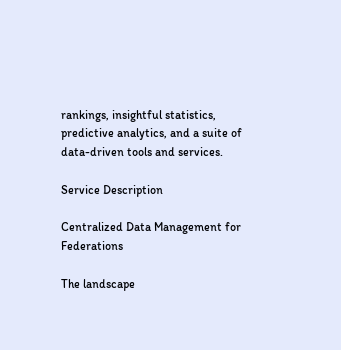rankings, insightful statistics, predictive analytics, and a suite of data-driven tools and services.

Service Description

Centralized Data Management for Federations

The landscape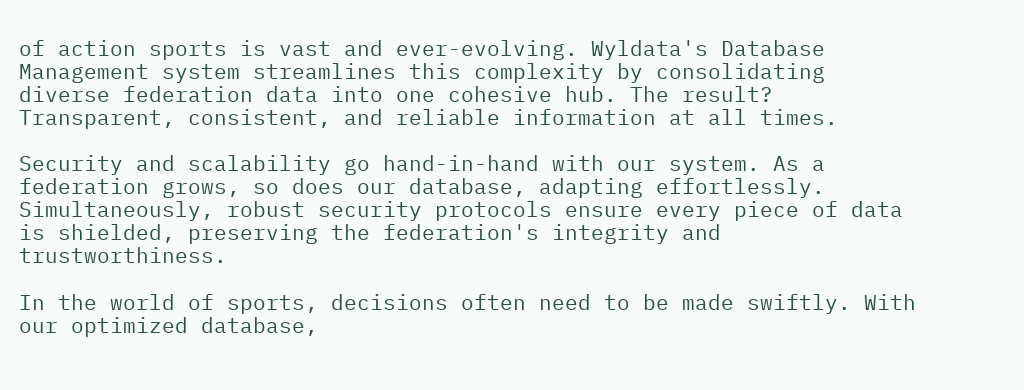of action sports is vast and ever-evolving. Wyldata's Database Management system streamlines this complexity by consolidating diverse federation data into one cohesive hub. The result? Transparent, consistent, and reliable information at all times.

Security and scalability go hand-in-hand with our system. As a federation grows, so does our database, adapting effortlessly. Simultaneously, robust security protocols ensure every piece of data is shielded, preserving the federation's integrity and trustworthiness.

In the world of sports, decisions often need to be made swiftly. With our optimized database,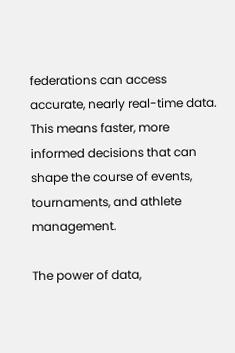federations can access accurate, nearly real-time data. This means faster, more informed decisions that can shape the course of events, tournaments, and athlete management.

The power of data,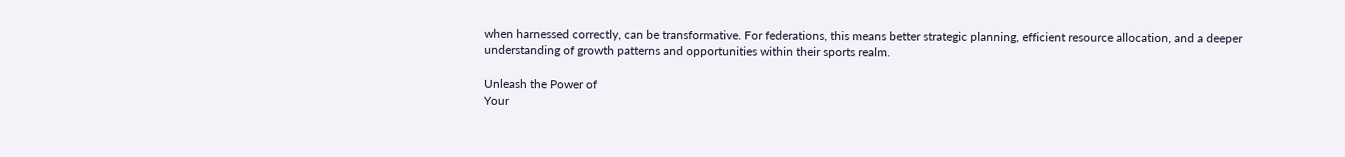when harnessed correctly, can be transformative. For federations, this means better strategic planning, efficient resource allocation, and a deeper understanding of growth patterns and opportunities within their sports realm.

Unleash the Power of
Your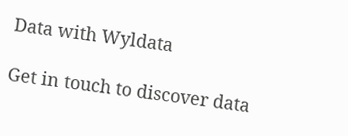Data with Wyldata

Get in touch to discover data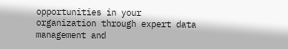opportunities in your organization through expert data management and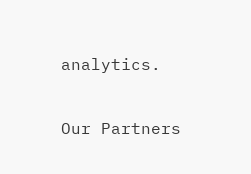analytics.

Our Partners